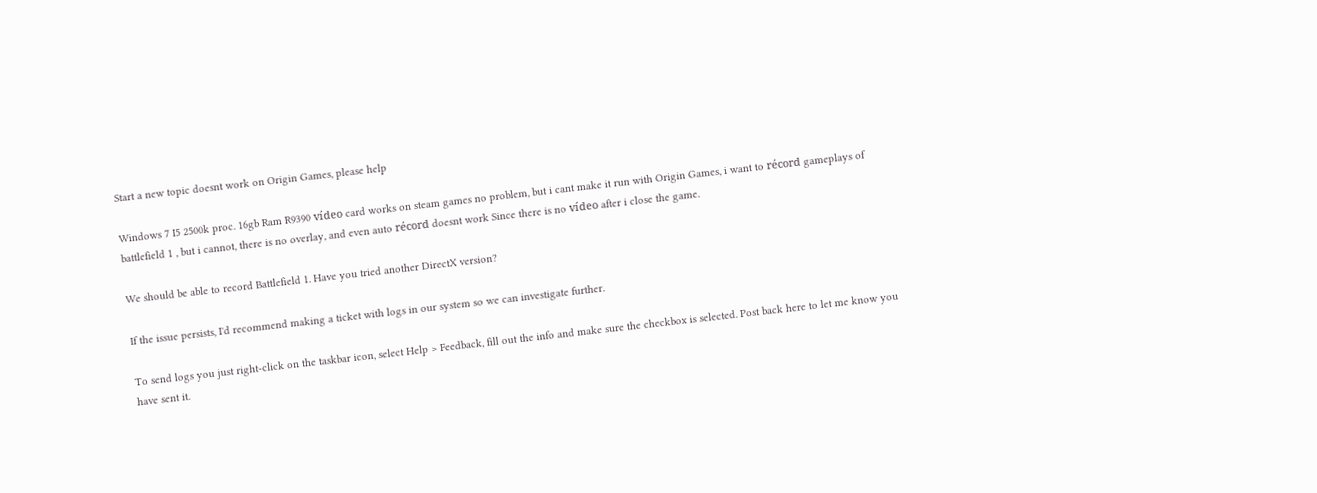Start a new topic doesnt work on Origin Games, please help

Windows 7 I5 2500k proc. 16gb Ram R9390 vídeo card works on steam games no problem, but i cant make it run with Origin Games, i want to récord gameplays of battlefield 1 , but i cannot, there is no overlay, and even auto récord doesnt work Since there is no vídeo after i close the game.

We should be able to record Battlefield 1. Have you tried another DirectX version?

If the issue persists, I'd recommend making a ticket with logs in our system so we can investigate further.

To send logs you just right-click on the taskbar icon, select Help > Feedback, fill out the info and make sure the checkbox is selected. Post back here to let me know you have sent it.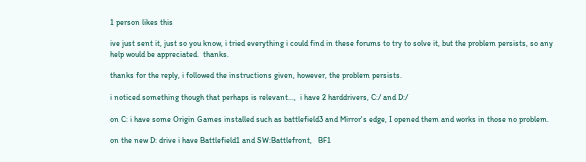1 person likes this

ive just sent it, just so you know, i tried everything i could find in these forums to try to solve it, but the problem persists, so any help would be appreciated.  thanks.

thanks for the reply, i followed the instructions given, however, the problem persists.

i noticed something though that perhaps is relevant...,  i have 2 harddrivers, C:/ and D:/

on C: i have some Origin Games installed such as battlefield3 and Mirror's edge, I opened them and works in those no problem.

on the new D: drive i have Battlefield1 and SW:Battlefront,   BF1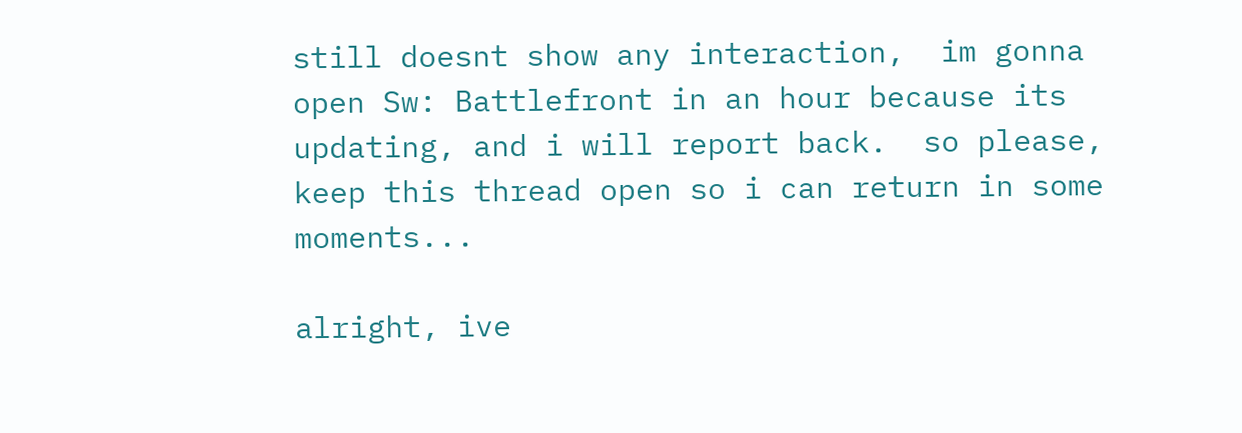still doesnt show any interaction,  im gonna open Sw: Battlefront in an hour because its updating, and i will report back.  so please, keep this thread open so i can return in some moments...

alright, ive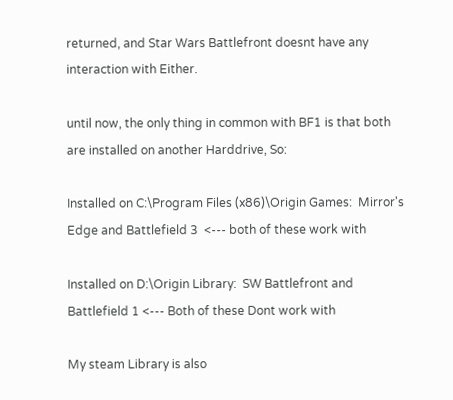returned, and Star Wars Battlefront doesnt have any interaction with Either.

until now, the only thing in common with BF1 is that both are installed on another Harddrive, So:

Installed on C:\Program Files (x86)\Origin Games:  Mirror's Edge and Battlefield 3  <--- both of these work with

Installed on D:\Origin Library:  SW Battlefront and Battlefield 1 <--- Both of these Dont work with

My steam Library is also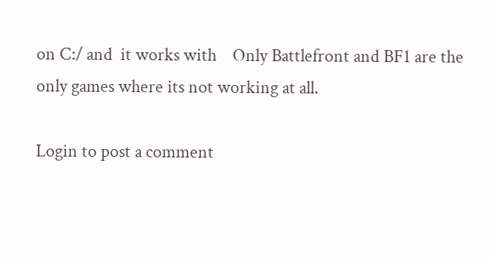on C:/ and  it works with    Only Battlefront and BF1 are the only games where its not working at all.

Login to post a comment